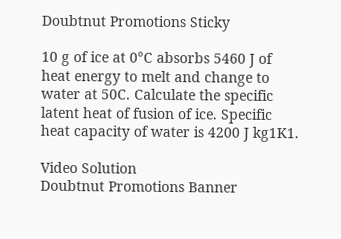Doubtnut Promotions Sticky

10 g of ice at 0°C absorbs 5460 J of heat energy to melt and change to water at 50C. Calculate the specific latent heat of fusion of ice. Specific heat capacity of water is 4200 J kg1K1.

Video Solution
Doubtnut Promotions Banner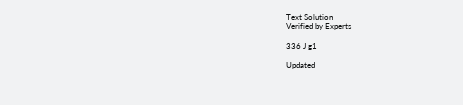Text Solution
Verified by Experts

336 J g1

Updated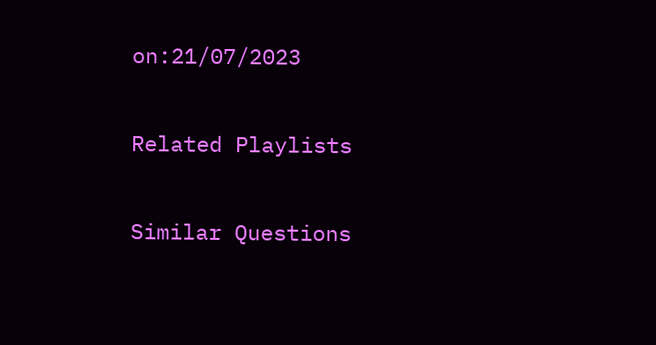on:21/07/2023

Related Playlists

Similar Questions